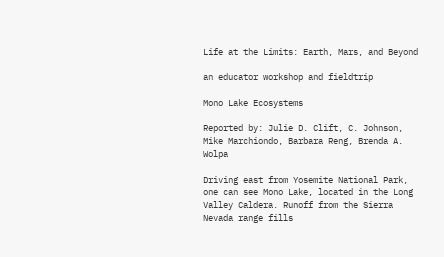Life at the Limits: Earth, Mars, and Beyond

an educator workshop and fieldtrip

Mono Lake Ecosystems

Reported by: Julie D. Clift, C. Johnson, Mike Marchiondo, Barbara Reng, Brenda A. Wolpa

Driving east from Yosemite National Park, one can see Mono Lake, located in the Long Valley Caldera. Runoff from the Sierra Nevada range fills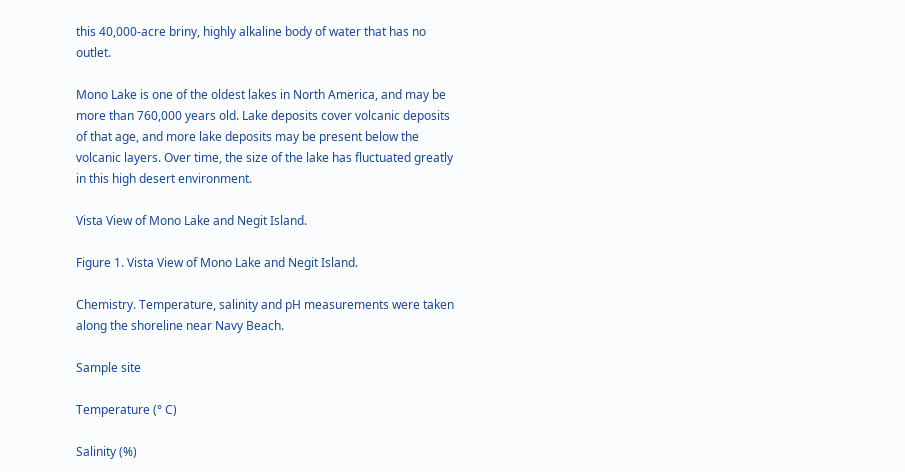this 40,000-acre briny, highly alkaline body of water that has no outlet.

Mono Lake is one of the oldest lakes in North America, and may be more than 760,000 years old. Lake deposits cover volcanic deposits of that age, and more lake deposits may be present below the volcanic layers. Over time, the size of the lake has fluctuated greatly in this high desert environment.

Vista View of Mono Lake and Negit Island.

Figure 1. Vista View of Mono Lake and Negit Island.

Chemistry. Temperature, salinity and pH measurements were taken along the shoreline near Navy Beach.

Sample site

Temperature (° C)

Salinity (%)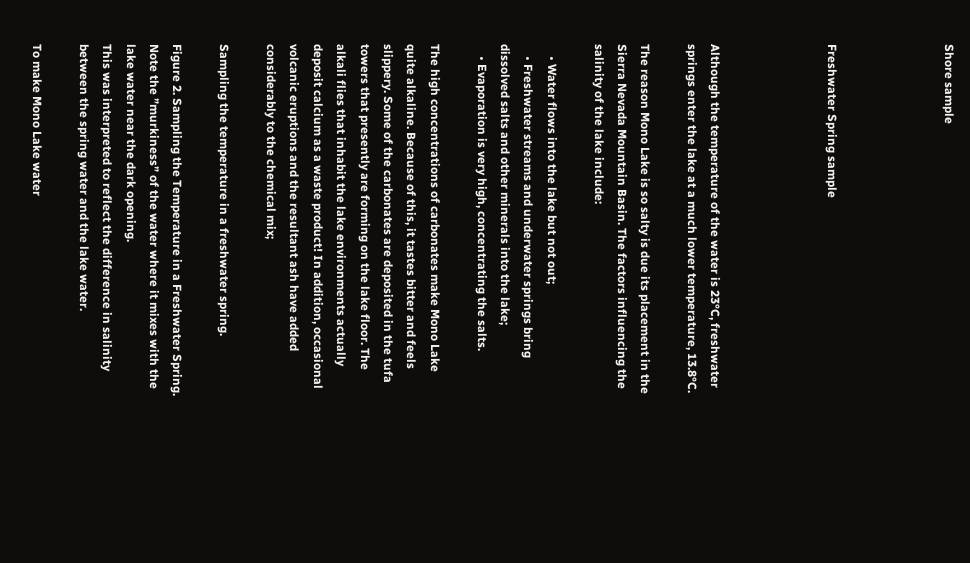Shore sample




Freshwater Spring sample




Although the temperature of the water is 23°C, freshwater springs enter the lake at a much lower temperature, 13.8°C.

The reason Mono Lake is so salty is due its placement in the Sierra Nevada Mountain Basin. The factors influencing the salinity of the lake include:

    • Water flows into the lake but not out;
    • Freshwater streams and underwater springs bring dissolved salts and other minerals into the lake;
    • Evaporation is very high, concentrating the salts.

The high concentrations of carbonates make Mono Lake quite alkaline. Because of this, it tastes bitter and feels slippery. Some of the carbonates are deposited in the tufa towers that presently are forming on the lake floor. The alkali flies that inhabit the lake environments actually deposit calcium as a waste product! In addition, occasional volcanic eruptions and the resultant ash have added considerably to the chemical mix;

Sampling the temperature in a freshwater spring.

Figure 2. Sampling the Temperature in a Freshwater Spring.
Note the ”murkiness” of the water where it mixes with the lake water near the dark opening.
This was interpreted to reflect the difference in salinity between the spring water and the lake water.

To make Mono Lake water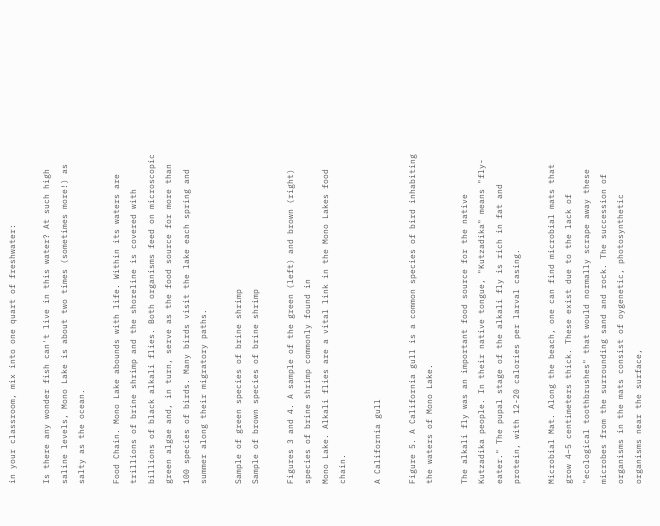in your classroom, mix into one quart of freshwater:

Is there any wonder fish can't live in this water? At such high saline levels, Mono Lake is about two times (sometimes more!) as salty as the ocean.

Food Chain. Mono Lake abounds with life. Within its waters are trillions of brine shrimp and the shoreline is covered with billions of black alkali flies. Both organisms feed on microscopic green algae and, in turn, serve as the food source for more than 100 species of birds. Many birds visit the lake each spring and summer along their migratory paths.

Sample of green species of brine shrimp
Sample of brown species of brine shrimp

Figures 3 and 4. A sample of the green (left) and brown (right) species of brine shrimp commonly found in
Mono Lake. Alkali flies are a vital link in the Mono Lakes food chain.

A California gull

Figure 5. A California gull is a common species of bird inhabiting the waters of Mono Lake.

The alkali fly was an important food source for the native Kutzadika people. In their native tongue, "Kutzadika" means "fly-eater." The pupal stage of the alkali fly is rich in fat and protein, with 12-20 calories per larval casing.

Microbial Mat. Along the beach, one can find microbial mats that grow 4–5 centimeters thick. These exist due to the lack of "ecological toothbrushes" that would normally scrape away these microbes from the surrounding sand and rock. The succession of organisms in the mats consist of oygenetic, photosynthetic organisms near the surface,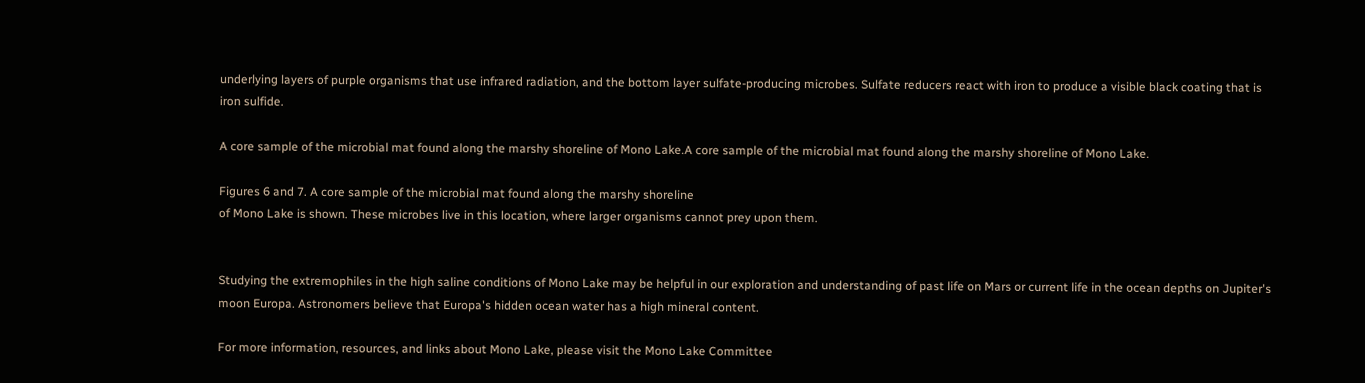underlying layers of purple organisms that use infrared radiation, and the bottom layer sulfate-producing microbes. Sulfate reducers react with iron to produce a visible black coating that is iron sulfide.

A core sample of the microbial mat found along the marshy shoreline of Mono Lake.A core sample of the microbial mat found along the marshy shoreline of Mono Lake.

Figures 6 and 7. A core sample of the microbial mat found along the marshy shoreline
of Mono Lake is shown. These microbes live in this location, where larger organisms cannot prey upon them.


Studying the extremophiles in the high saline conditions of Mono Lake may be helpful in our exploration and understanding of past life on Mars or current life in the ocean depths on Jupiter's moon Europa. Astronomers believe that Europa's hidden ocean water has a high mineral content.

For more information, resources, and links about Mono Lake, please visit the Mono Lake Committee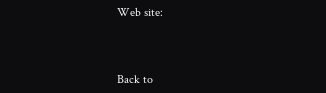Web site:



Back to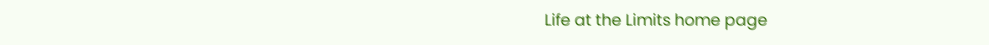Life at the Limits home page